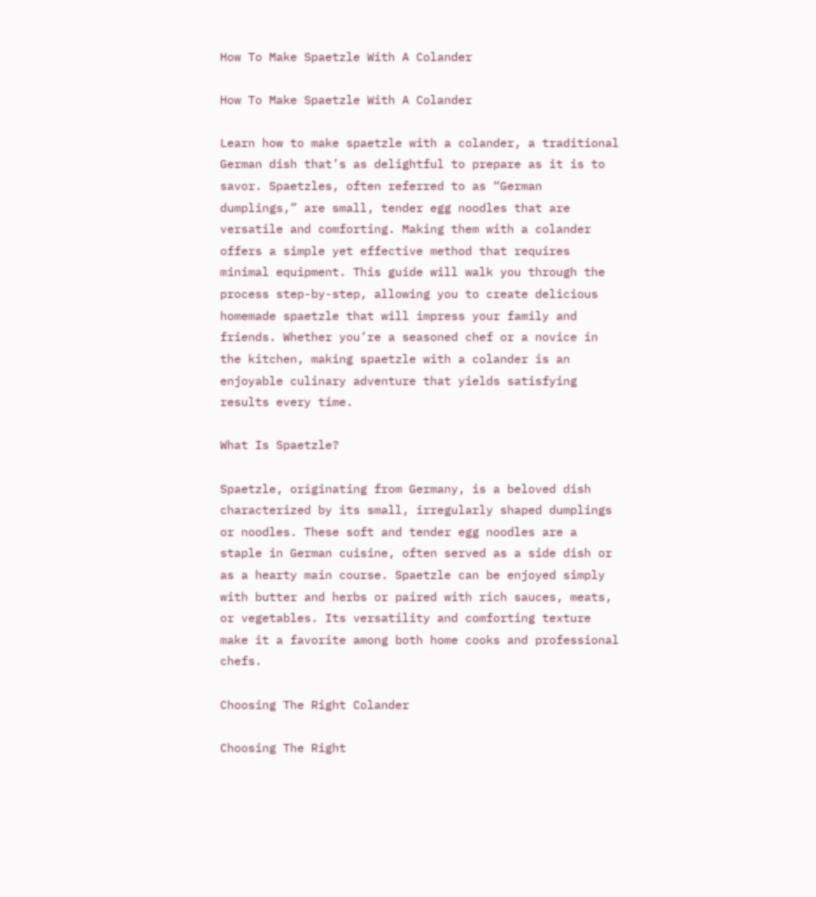How To Make Spaetzle With A Colander

How To Make Spaetzle With A Colander

Learn how to make spaetzle with a colander, a traditional German dish that’s as delightful to prepare as it is to savor. Spaetzles, often referred to as “German dumplings,” are small, tender egg noodles that are versatile and comforting. Making them with a colander offers a simple yet effective method that requires minimal equipment. This guide will walk you through the process step-by-step, allowing you to create delicious homemade spaetzle that will impress your family and friends. Whether you’re a seasoned chef or a novice in the kitchen, making spaetzle with a colander is an enjoyable culinary adventure that yields satisfying results every time.

What Is Spaetzle?

Spaetzle, originating from Germany, is a beloved dish characterized by its small, irregularly shaped dumplings or noodles. These soft and tender egg noodles are a staple in German cuisine, often served as a side dish or as a hearty main course. Spaetzle can be enjoyed simply with butter and herbs or paired with rich sauces, meats, or vegetables. Its versatility and comforting texture make it a favorite among both home cooks and professional chefs.

Choosing The Right Colander

Choosing The Right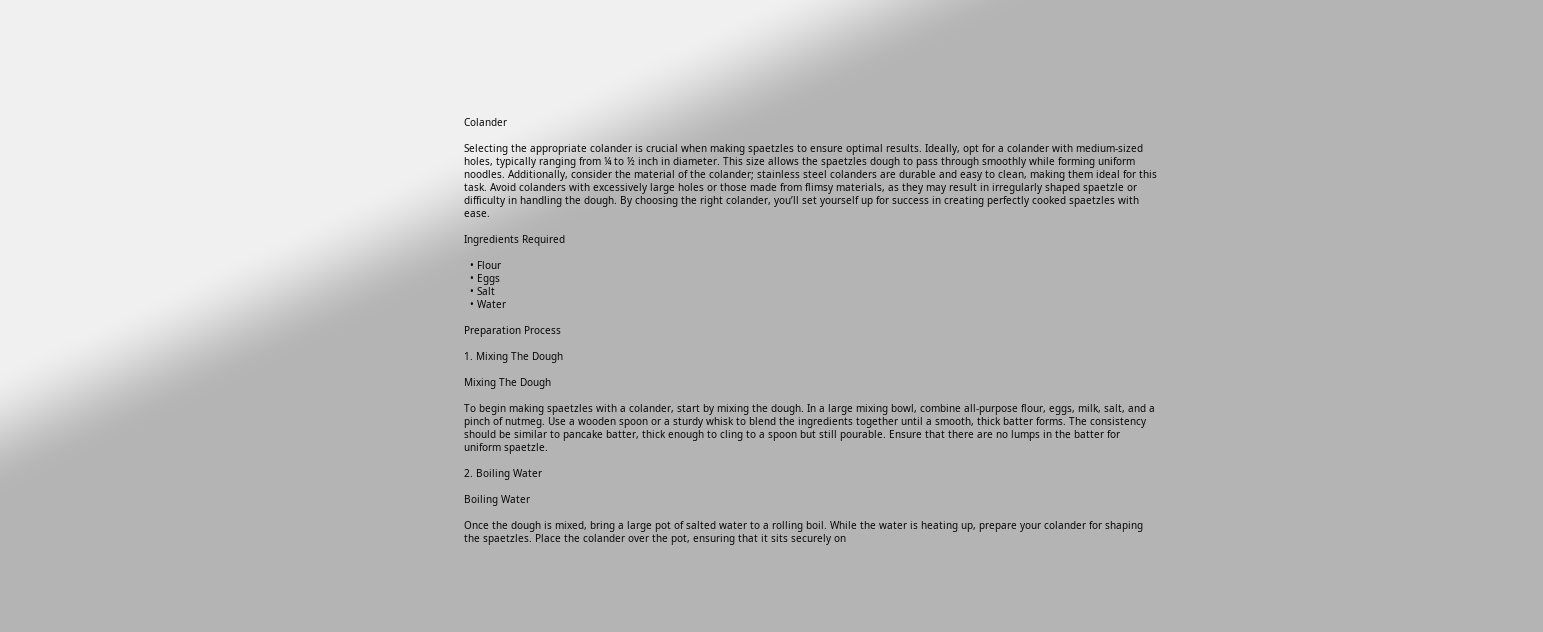Colander

Selecting the appropriate colander is crucial when making spaetzles to ensure optimal results. Ideally, opt for a colander with medium-sized holes, typically ranging from ¼ to ½ inch in diameter. This size allows the spaetzles dough to pass through smoothly while forming uniform noodles. Additionally, consider the material of the colander; stainless steel colanders are durable and easy to clean, making them ideal for this task. Avoid colanders with excessively large holes or those made from flimsy materials, as they may result in irregularly shaped spaetzle or difficulty in handling the dough. By choosing the right colander, you’ll set yourself up for success in creating perfectly cooked spaetzles with ease.

Ingredients Required

  • Flour
  • Eggs
  • Salt
  • Water

Preparation Process

1. Mixing The Dough

Mixing The Dough

To begin making spaetzles with a colander, start by mixing the dough. In a large mixing bowl, combine all-purpose flour, eggs, milk, salt, and a pinch of nutmeg. Use a wooden spoon or a sturdy whisk to blend the ingredients together until a smooth, thick batter forms. The consistency should be similar to pancake batter, thick enough to cling to a spoon but still pourable. Ensure that there are no lumps in the batter for uniform spaetzle.

2. Boiling Water

Boiling Water

Once the dough is mixed, bring a large pot of salted water to a rolling boil. While the water is heating up, prepare your colander for shaping the spaetzles. Place the colander over the pot, ensuring that it sits securely on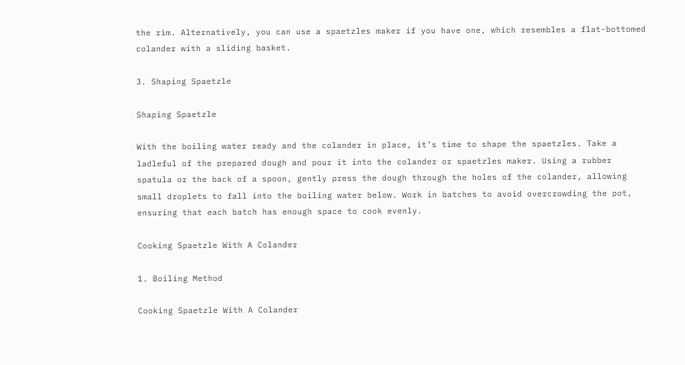the rim. Alternatively, you can use a spaetzles maker if you have one, which resembles a flat-bottomed colander with a sliding basket.

3. Shaping Spaetzle

Shaping Spaetzle

With the boiling water ready and the colander in place, it’s time to shape the spaetzles. Take a ladleful of the prepared dough and pour it into the colander or spaetzles maker. Using a rubber spatula or the back of a spoon, gently press the dough through the holes of the colander, allowing small droplets to fall into the boiling water below. Work in batches to avoid overcrowding the pot, ensuring that each batch has enough space to cook evenly.

Cooking Spaetzle With A Colander

1. Boiling Method

Cooking Spaetzle With A Colander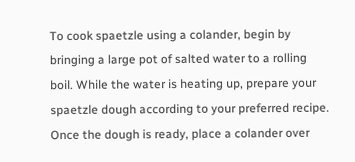To cook spaetzle using a colander, begin by bringing a large pot of salted water to a rolling boil. While the water is heating up, prepare your spaetzle dough according to your preferred recipe. Once the dough is ready, place a colander over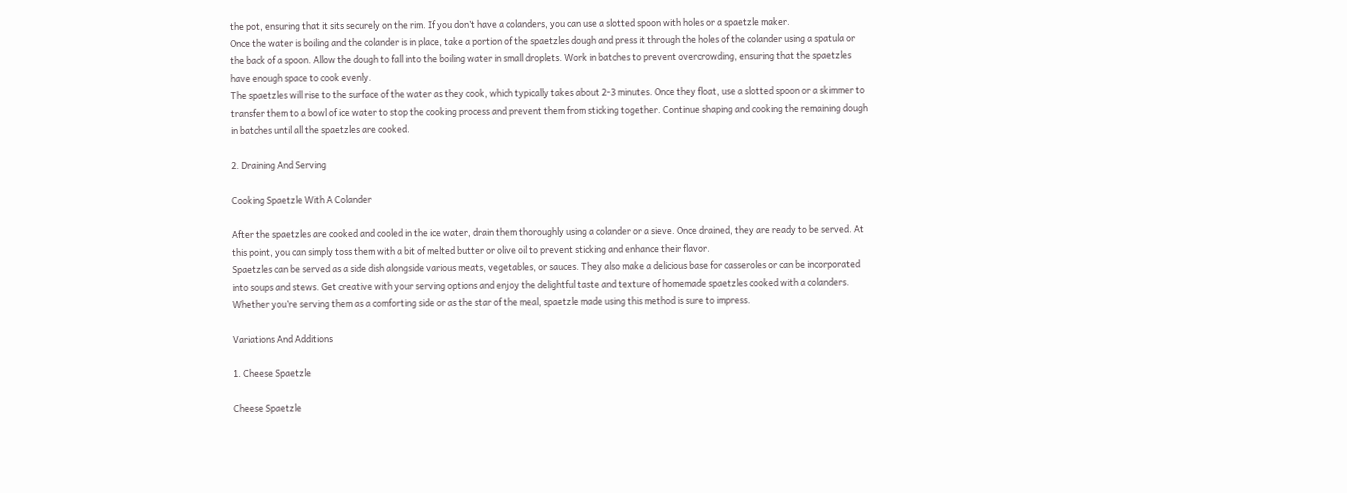the pot, ensuring that it sits securely on the rim. If you don’t have a colanders, you can use a slotted spoon with holes or a spaetzle maker.
Once the water is boiling and the colander is in place, take a portion of the spaetzles dough and press it through the holes of the colander using a spatula or the back of a spoon. Allow the dough to fall into the boiling water in small droplets. Work in batches to prevent overcrowding, ensuring that the spaetzles have enough space to cook evenly.
The spaetzles will rise to the surface of the water as they cook, which typically takes about 2-3 minutes. Once they float, use a slotted spoon or a skimmer to transfer them to a bowl of ice water to stop the cooking process and prevent them from sticking together. Continue shaping and cooking the remaining dough in batches until all the spaetzles are cooked.

2. Draining And Serving

Cooking Spaetzle With A Colander

After the spaetzles are cooked and cooled in the ice water, drain them thoroughly using a colander or a sieve. Once drained, they are ready to be served. At this point, you can simply toss them with a bit of melted butter or olive oil to prevent sticking and enhance their flavor.
Spaetzles can be served as a side dish alongside various meats, vegetables, or sauces. They also make a delicious base for casseroles or can be incorporated into soups and stews. Get creative with your serving options and enjoy the delightful taste and texture of homemade spaetzles cooked with a colanders. Whether you’re serving them as a comforting side or as the star of the meal, spaetzle made using this method is sure to impress.

Variations And Additions

1. Cheese Spaetzle

Cheese Spaetzle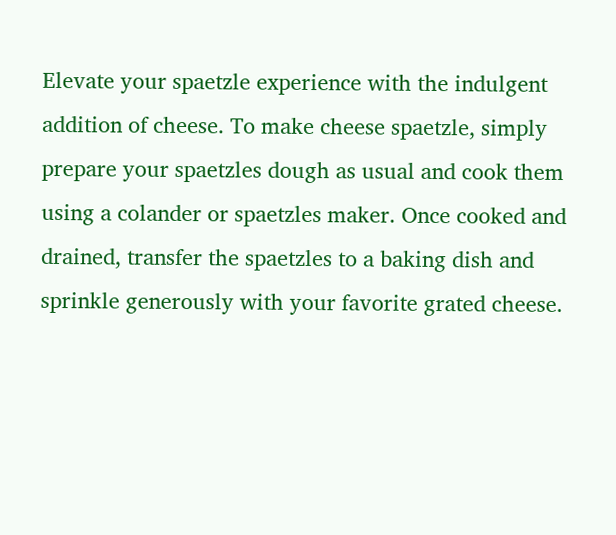Elevate your spaetzle experience with the indulgent addition of cheese. To make cheese spaetzle, simply prepare your spaetzles dough as usual and cook them using a colander or spaetzles maker. Once cooked and drained, transfer the spaetzles to a baking dish and sprinkle generously with your favorite grated cheese.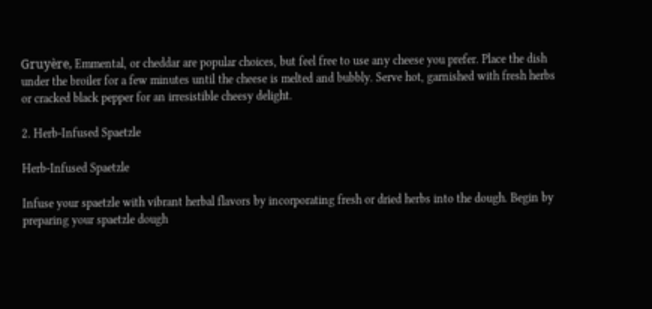Gruyère, Emmental, or cheddar are popular choices, but feel free to use any cheese you prefer. Place the dish under the broiler for a few minutes until the cheese is melted and bubbly. Serve hot, garnished with fresh herbs or cracked black pepper for an irresistible cheesy delight.

2. Herb-Infused Spaetzle

Herb-Infused Spaetzle

Infuse your spaetzle with vibrant herbal flavors by incorporating fresh or dried herbs into the dough. Begin by preparing your spaetzle dough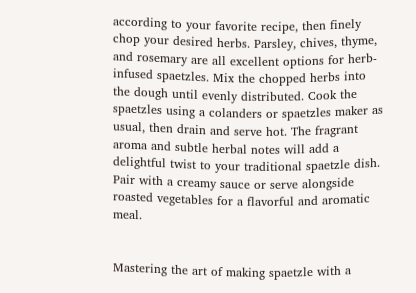according to your favorite recipe, then finely chop your desired herbs. Parsley, chives, thyme, and rosemary are all excellent options for herb-infused spaetzles. Mix the chopped herbs into the dough until evenly distributed. Cook the spaetzles using a colanders or spaetzles maker as usual, then drain and serve hot. The fragrant aroma and subtle herbal notes will add a delightful twist to your traditional spaetzle dish. Pair with a creamy sauce or serve alongside roasted vegetables for a flavorful and aromatic meal.


Mastering the art of making spaetzle with a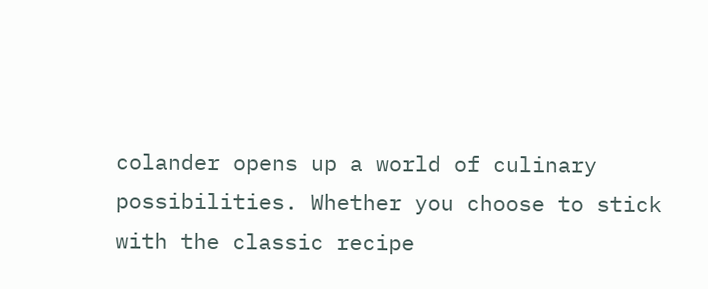colander opens up a world of culinary possibilities. Whether you choose to stick with the classic recipe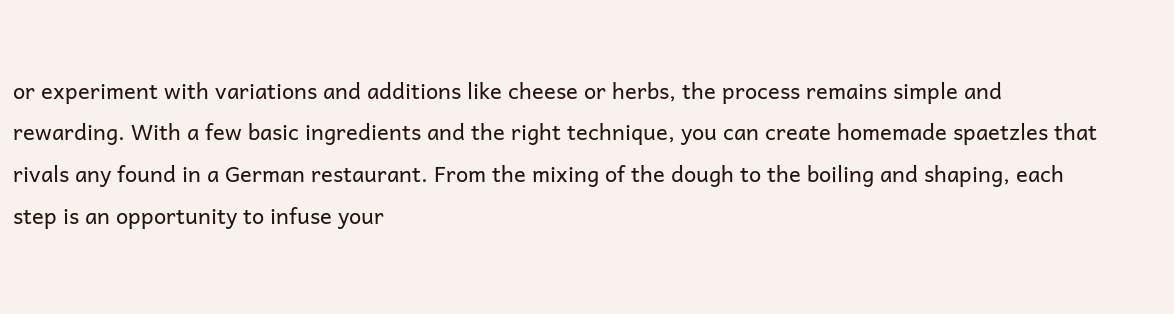or experiment with variations and additions like cheese or herbs, the process remains simple and rewarding. With a few basic ingredients and the right technique, you can create homemade spaetzles that rivals any found in a German restaurant. From the mixing of the dough to the boiling and shaping, each step is an opportunity to infuse your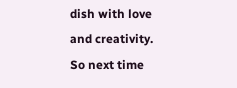dish with love and creativity. So next time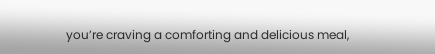you’re craving a comforting and delicious meal,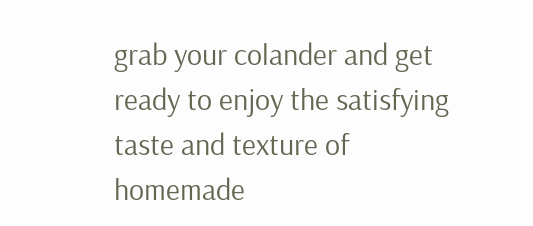grab your colander and get ready to enjoy the satisfying taste and texture of homemade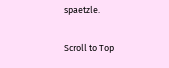spaetzle.

Scroll to Top